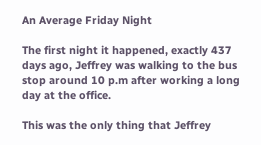An Average Friday Night

The first night it happened, exactly 437 days ago, Jeffrey was walking to the bus stop around 10 p.m after working a long day at the office.

This was the only thing that Jeffrey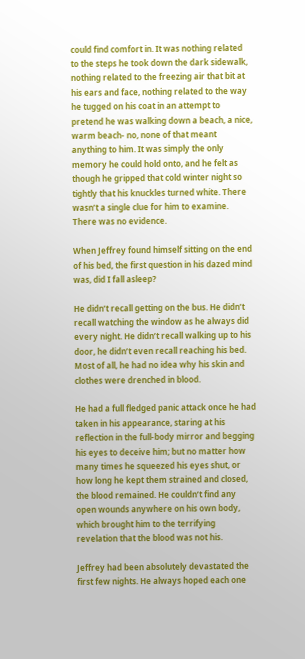could find comfort in. It was nothing related to the steps he took down the dark sidewalk, nothing related to the freezing air that bit at his ears and face, nothing related to the way he tugged on his coat in an attempt to pretend he was walking down a beach, a nice, warm beach- no, none of that meant anything to him. It was simply the only memory he could hold onto, and he felt as though he gripped that cold winter night so tightly that his knuckles turned white. There wasn’t a single clue for him to examine. There was no evidence.

When Jeffrey found himself sitting on the end of his bed, the first question in his dazed mind was, did I fall asleep?

He didn’t recall getting on the bus. He didn’t recall watching the window as he always did every night. He didn’t recall walking up to his door, he didn’t even recall reaching his bed. Most of all, he had no idea why his skin and clothes were drenched in blood.

He had a full fledged panic attack once he had taken in his appearance, staring at his reflection in the full-body mirror and begging his eyes to deceive him; but no matter how many times he squeezed his eyes shut, or how long he kept them strained and closed, the blood remained. He couldn’t find any open wounds anywhere on his own body, which brought him to the terrifying revelation that the blood was not his.

Jeffrey had been absolutely devastated the first few nights. He always hoped each one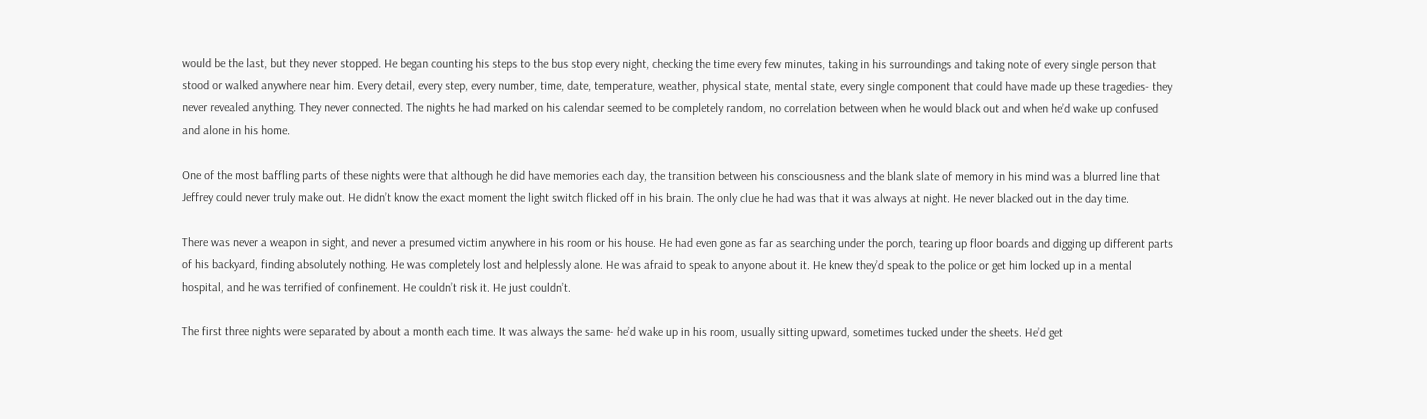would be the last, but they never stopped. He began counting his steps to the bus stop every night, checking the time every few minutes, taking in his surroundings and taking note of every single person that stood or walked anywhere near him. Every detail, every step, every number, time, date, temperature, weather, physical state, mental state, every single component that could have made up these tragedies- they never revealed anything. They never connected. The nights he had marked on his calendar seemed to be completely random, no correlation between when he would black out and when he’d wake up confused and alone in his home.

One of the most baffling parts of these nights were that although he did have memories each day, the transition between his consciousness and the blank slate of memory in his mind was a blurred line that Jeffrey could never truly make out. He didn’t know the exact moment the light switch flicked off in his brain. The only clue he had was that it was always at night. He never blacked out in the day time.

There was never a weapon in sight, and never a presumed victim anywhere in his room or his house. He had even gone as far as searching under the porch, tearing up floor boards and digging up different parts of his backyard, finding absolutely nothing. He was completely lost and helplessly alone. He was afraid to speak to anyone about it. He knew they’d speak to the police or get him locked up in a mental hospital, and he was terrified of confinement. He couldn’t risk it. He just couldn’t.

The first three nights were separated by about a month each time. It was always the same- he’d wake up in his room, usually sitting upward, sometimes tucked under the sheets. He’d get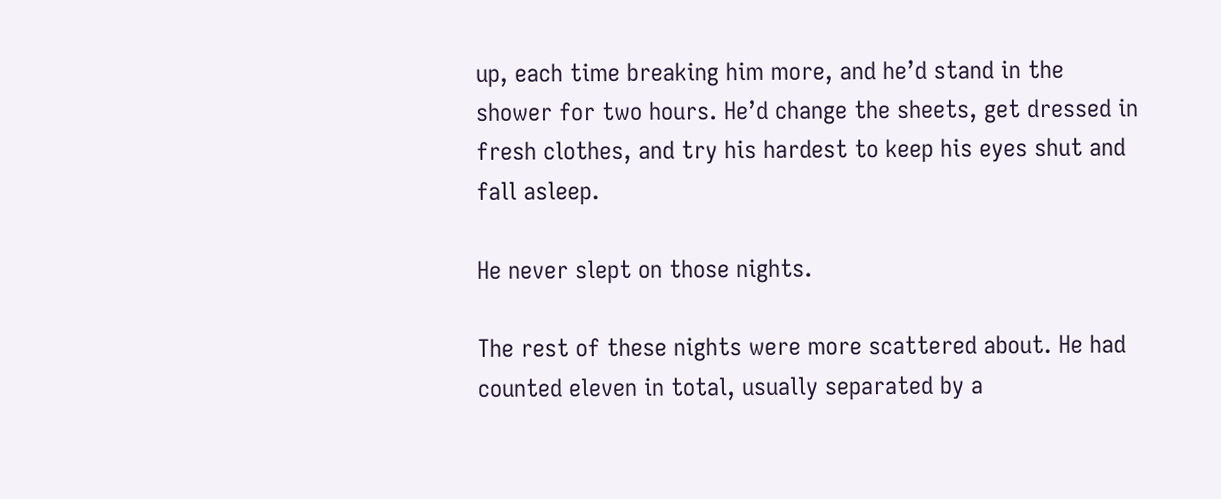up, each time breaking him more, and he’d stand in the shower for two hours. He’d change the sheets, get dressed in fresh clothes, and try his hardest to keep his eyes shut and fall asleep.

He never slept on those nights.

The rest of these nights were more scattered about. He had counted eleven in total, usually separated by a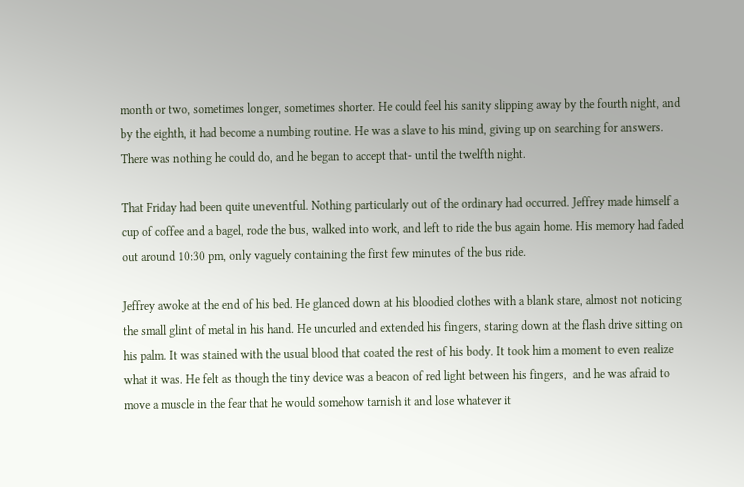month or two, sometimes longer, sometimes shorter. He could feel his sanity slipping away by the fourth night, and by the eighth, it had become a numbing routine. He was a slave to his mind, giving up on searching for answers. There was nothing he could do, and he began to accept that- until the twelfth night.

That Friday had been quite uneventful. Nothing particularly out of the ordinary had occurred. Jeffrey made himself a cup of coffee and a bagel, rode the bus, walked into work, and left to ride the bus again home. His memory had faded out around 10:30 pm, only vaguely containing the first few minutes of the bus ride.

Jeffrey awoke at the end of his bed. He glanced down at his bloodied clothes with a blank stare, almost not noticing the small glint of metal in his hand. He uncurled and extended his fingers, staring down at the flash drive sitting on his palm. It was stained with the usual blood that coated the rest of his body. It took him a moment to even realize what it was. He felt as though the tiny device was a beacon of red light between his fingers,  and he was afraid to move a muscle in the fear that he would somehow tarnish it and lose whatever it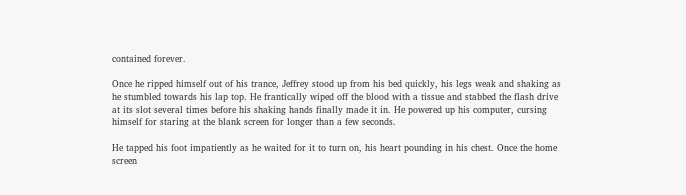contained forever.

Once he ripped himself out of his trance, Jeffrey stood up from his bed quickly, his legs weak and shaking as he stumbled towards his lap top. He frantically wiped off the blood with a tissue and stabbed the flash drive at its slot several times before his shaking hands finally made it in. He powered up his computer, cursing himself for staring at the blank screen for longer than a few seconds.

He tapped his foot impatiently as he waited for it to turn on, his heart pounding in his chest. Once the home screen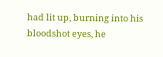had lit up, burning into his bloodshot eyes, he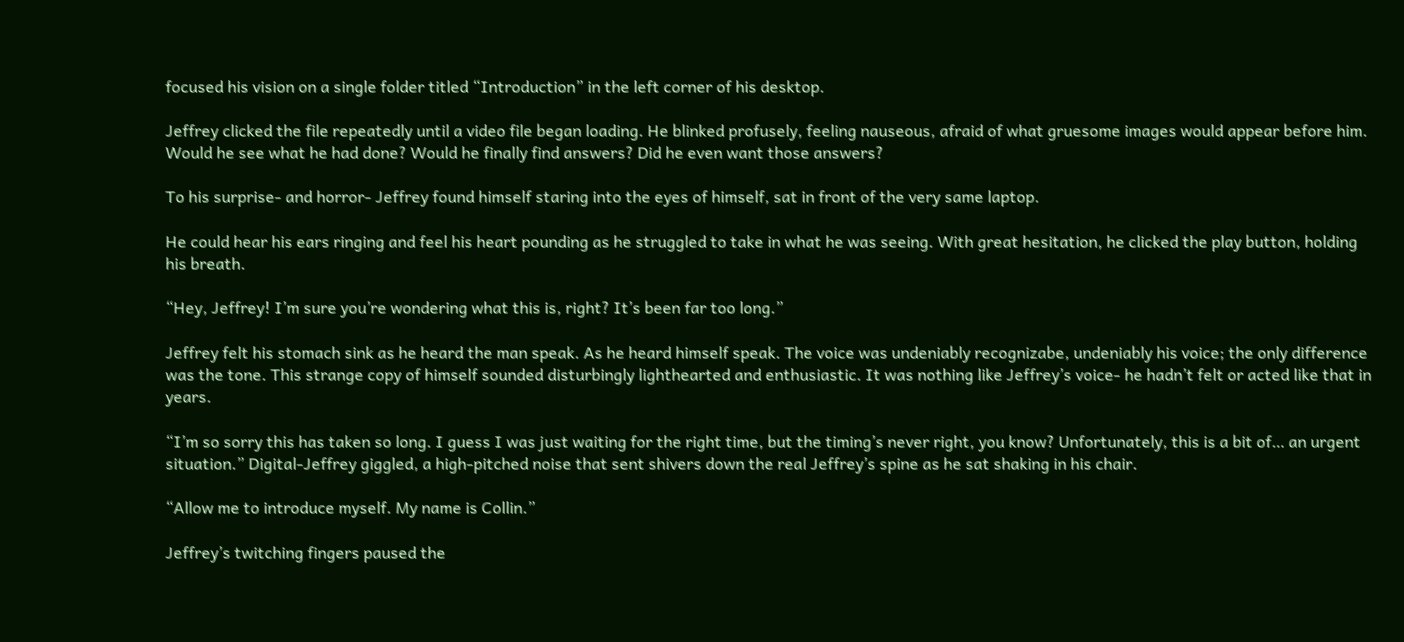focused his vision on a single folder titled “Introduction” in the left corner of his desktop.

Jeffrey clicked the file repeatedly until a video file began loading. He blinked profusely, feeling nauseous, afraid of what gruesome images would appear before him. Would he see what he had done? Would he finally find answers? Did he even want those answers?

To his surprise- and horror- Jeffrey found himself staring into the eyes of himself, sat in front of the very same laptop.

He could hear his ears ringing and feel his heart pounding as he struggled to take in what he was seeing. With great hesitation, he clicked the play button, holding his breath.

“Hey, Jeffrey! I’m sure you’re wondering what this is, right? It’s been far too long.”

Jeffrey felt his stomach sink as he heard the man speak. As he heard himself speak. The voice was undeniably recognizabe, undeniably his voice; the only difference was the tone. This strange copy of himself sounded disturbingly lighthearted and enthusiastic. It was nothing like Jeffrey’s voice- he hadn’t felt or acted like that in years.

“I’m so sorry this has taken so long. I guess I was just waiting for the right time, but the timing’s never right, you know? Unfortunately, this is a bit of… an urgent situation.” Digital-Jeffrey giggled, a high-pitched noise that sent shivers down the real Jeffrey’s spine as he sat shaking in his chair.

“Allow me to introduce myself. My name is Collin.”

Jeffrey’s twitching fingers paused the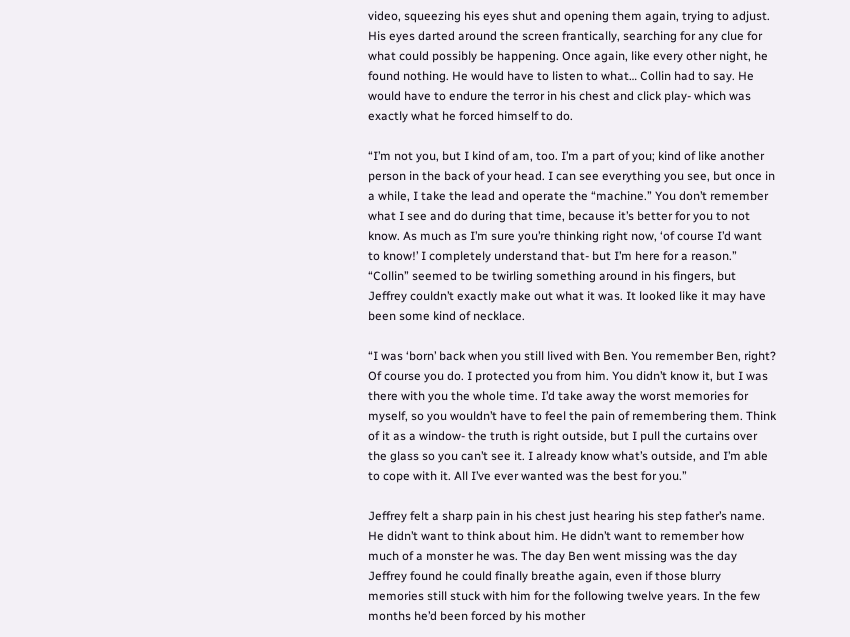video, squeezing his eyes shut and opening them again, trying to adjust. His eyes darted around the screen frantically, searching for any clue for what could possibly be happening. Once again, like every other night, he found nothing. He would have to listen to what… Collin had to say. He would have to endure the terror in his chest and click play- which was exactly what he forced himself to do.

“I’m not you, but I kind of am, too. I’m a part of you; kind of like another person in the back of your head. I can see everything you see, but once in a while, I take the lead and operate the “machine.” You don’t remember what I see and do during that time, because it’s better for you to not know. As much as I’m sure you’re thinking right now, ‘of course I’d want to know!’ I completely understand that- but I’m here for a reason.” “Collin” seemed to be twirling something around in his fingers, but Jeffrey couldn’t exactly make out what it was. It looked like it may have been some kind of necklace.

“I was ‘born’ back when you still lived with Ben. You remember Ben, right? Of course you do. I protected you from him. You didn’t know it, but I was there with you the whole time. I’d take away the worst memories for myself, so you wouldn’t have to feel the pain of remembering them. Think of it as a window- the truth is right outside, but I pull the curtains over the glass so you can’t see it. I already know what’s outside, and I’m able to cope with it. All I’ve ever wanted was the best for you.”

Jeffrey felt a sharp pain in his chest just hearing his step father’s name. He didn’t want to think about him. He didn’t want to remember how much of a monster he was. The day Ben went missing was the day Jeffrey found he could finally breathe again, even if those blurry memories still stuck with him for the following twelve years. In the few months he’d been forced by his mother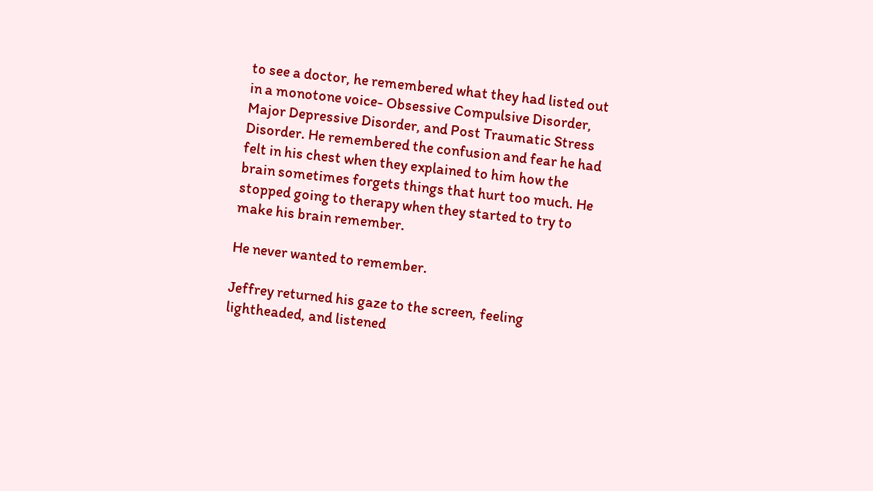to see a doctor, he remembered what they had listed out in a monotone voice- Obsessive Compulsive Disorder, Major Depressive Disorder, and Post Traumatic Stress Disorder. He remembered the confusion and fear he had felt in his chest when they explained to him how the brain sometimes forgets things that hurt too much. He stopped going to therapy when they started to try to make his brain remember.

He never wanted to remember.

Jeffrey returned his gaze to the screen, feeling lightheaded, and listened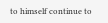to himself continue to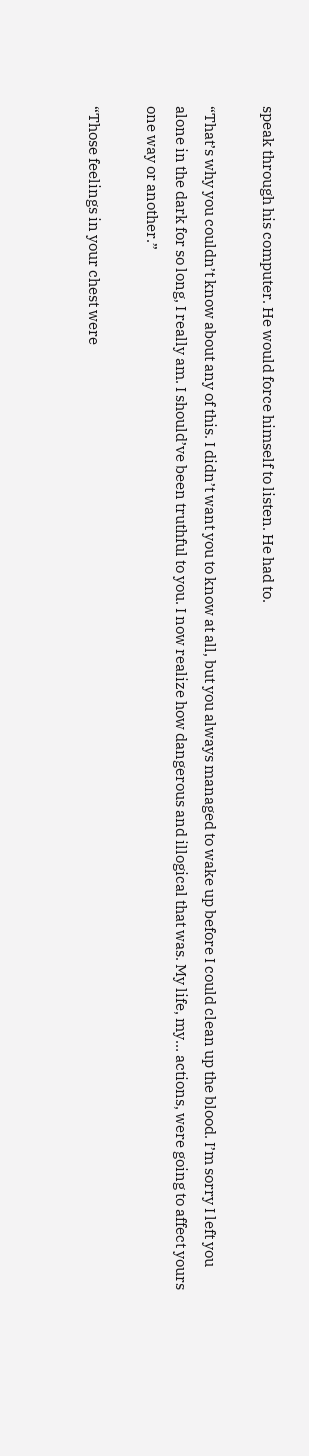speak through his computer. He would force himself to listen. He had to.

“That’s why you couldn’t know about any of this. I didn’t want you to know at all, but you always managed to wake up before I could clean up the blood. I’m sorry I left you alone in the dark for so long, I really am. I should’ve been truthful to you. I now realize how dangerous and illogical that was. My life, my… actions, were going to affect yours one way or another.”

“Those feelings in your chest were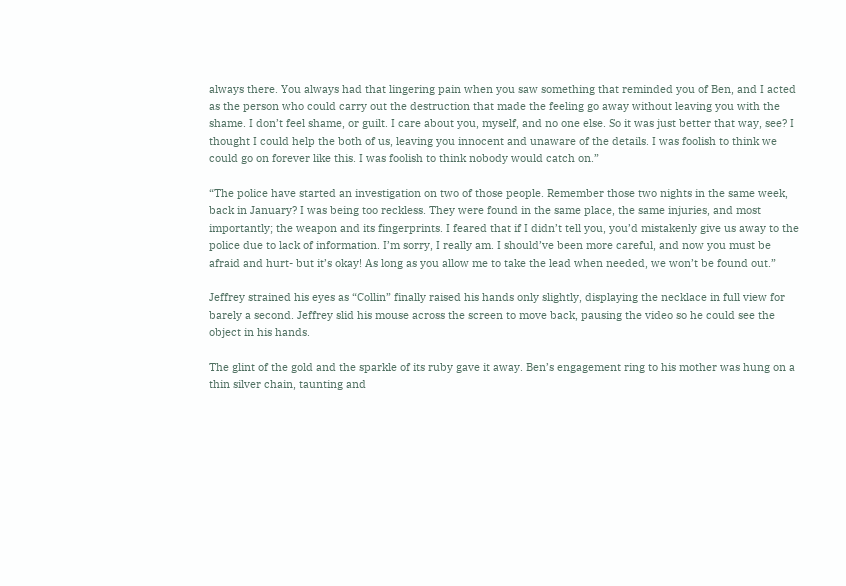always there. You always had that lingering pain when you saw something that reminded you of Ben, and I acted as the person who could carry out the destruction that made the feeling go away without leaving you with the shame. I don’t feel shame, or guilt. I care about you, myself, and no one else. So it was just better that way, see? I thought I could help the both of us, leaving you innocent and unaware of the details. I was foolish to think we could go on forever like this. I was foolish to think nobody would catch on.”

“The police have started an investigation on two of those people. Remember those two nights in the same week, back in January? I was being too reckless. They were found in the same place, the same injuries, and most importantly; the weapon and its fingerprints. I feared that if I didn’t tell you, you’d mistakenly give us away to the police due to lack of information. I’m sorry, I really am. I should’ve been more careful, and now you must be afraid and hurt- but it’s okay! As long as you allow me to take the lead when needed, we won’t be found out.”

Jeffrey strained his eyes as “Collin” finally raised his hands only slightly, displaying the necklace in full view for barely a second. Jeffrey slid his mouse across the screen to move back, pausing the video so he could see the object in his hands.

The glint of the gold and the sparkle of its ruby gave it away. Ben’s engagement ring to his mother was hung on a thin silver chain, taunting and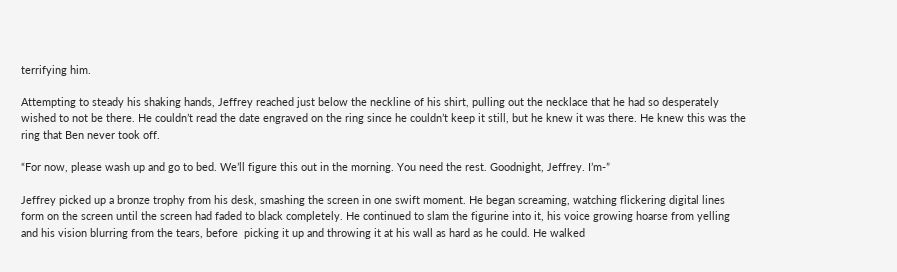terrifying him.

Attempting to steady his shaking hands, Jeffrey reached just below the neckline of his shirt, pulling out the necklace that he had so desperately wished to not be there. He couldn’t read the date engraved on the ring since he couldn’t keep it still, but he knew it was there. He knew this was the ring that Ben never took off.

“For now, please wash up and go to bed. We’ll figure this out in the morning. You need the rest. Goodnight, Jeffrey. I’m-”

Jeffrey picked up a bronze trophy from his desk, smashing the screen in one swift moment. He began screaming, watching flickering digital lines form on the screen until the screen had faded to black completely. He continued to slam the figurine into it, his voice growing hoarse from yelling and his vision blurring from the tears, before  picking it up and throwing it at his wall as hard as he could. He walked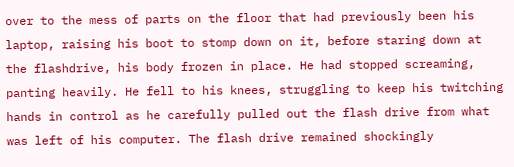over to the mess of parts on the floor that had previously been his laptop, raising his boot to stomp down on it, before staring down at the flashdrive, his body frozen in place. He had stopped screaming, panting heavily. He fell to his knees, struggling to keep his twitching hands in control as he carefully pulled out the flash drive from what was left of his computer. The flash drive remained shockingly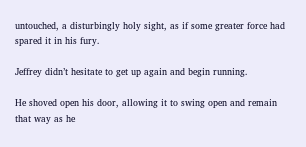untouched, a disturbingly holy sight, as if some greater force had spared it in his fury.

Jeffrey didn’t hesitate to get up again and begin running.

He shoved open his door, allowing it to swing open and remain that way as he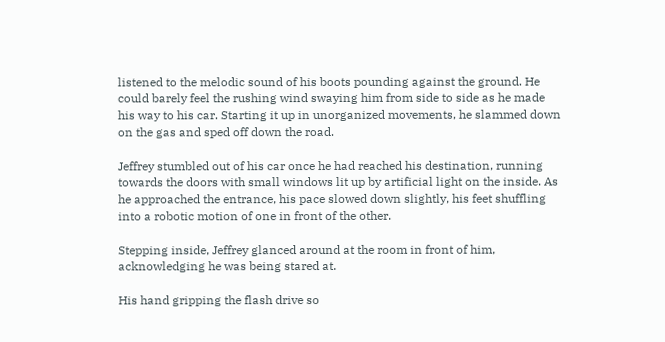listened to the melodic sound of his boots pounding against the ground. He could barely feel the rushing wind swaying him from side to side as he made his way to his car. Starting it up in unorganized movements, he slammed down on the gas and sped off down the road.

Jeffrey stumbled out of his car once he had reached his destination, running towards the doors with small windows lit up by artificial light on the inside. As he approached the entrance, his pace slowed down slightly, his feet shuffling into a robotic motion of one in front of the other.

Stepping inside, Jeffrey glanced around at the room in front of him, acknowledging he was being stared at.

His hand gripping the flash drive so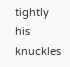tightly his knuckles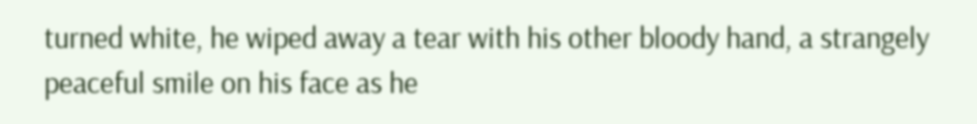turned white, he wiped away a tear with his other bloody hand, a strangely peaceful smile on his face as he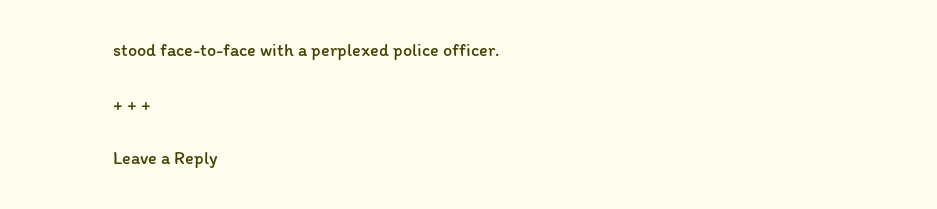stood face-to-face with a perplexed police officer.

+ + +

Leave a Reply